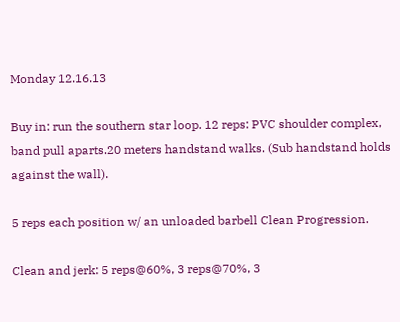Monday 12.16.13

Buy in: run the southern star loop. 12 reps: PVC shoulder complex, band pull aparts.20 meters handstand walks. (Sub handstand holds against the wall).

5 reps each position w/ an unloaded barbell Clean Progression.

Clean and jerk: 5 reps@60%, 3 reps@70%, 3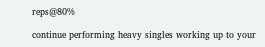reps@80%

continue performing heavy singles working up to your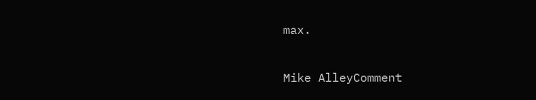max.

Mike AlleyComment